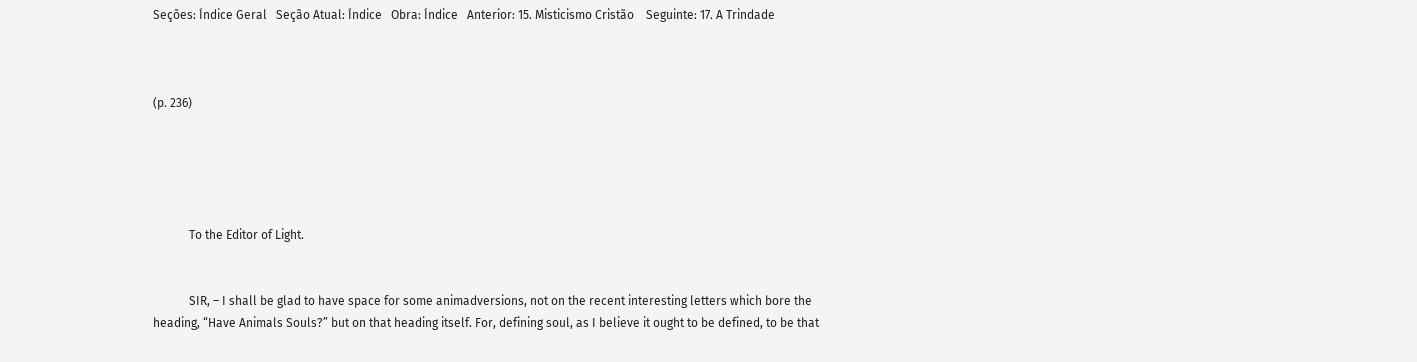Seções: Índice Geral   Seção Atual: Índice   Obra: Índice   Anterior: 15. Misticismo Cristão    Seguinte: 17. A Trindade



(p. 236)





            To the Editor of Light.


            SIR, – I shall be glad to have space for some animadversions, not on the recent interesting letters which bore the heading, “Have Animals Souls?” but on that heading itself. For, defining soul, as I believe it ought to be defined, to be that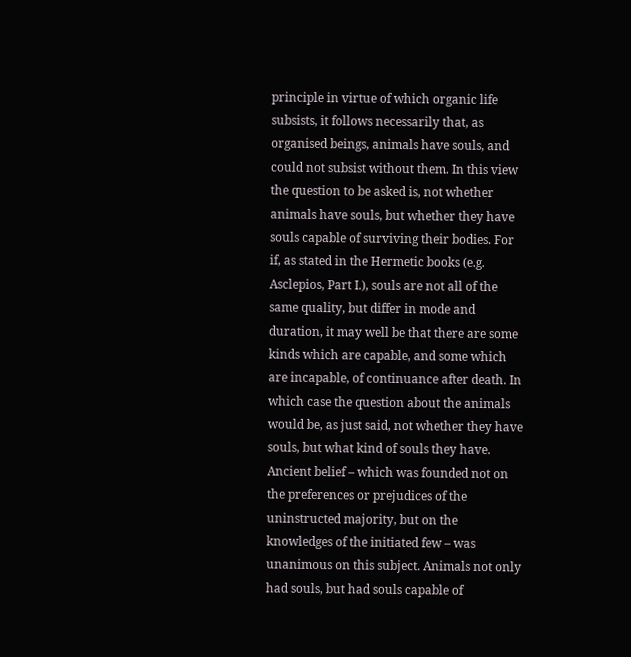principle in virtue of which organic life subsists, it follows necessarily that, as organised beings, animals have souls, and could not subsist without them. In this view the question to be asked is, not whether animals have souls, but whether they have souls capable of surviving their bodies. For if, as stated in the Hermetic books (e.g. Asclepios, Part I.), souls are not all of the same quality, but differ in mode and duration, it may well be that there are some kinds which are capable, and some which are incapable, of continuance after death. In which case the question about the animals would be, as just said, not whether they have souls, but what kind of souls they have. Ancient belief – which was founded not on the preferences or prejudices of the uninstructed majority, but on the knowledges of the initiated few – was unanimous on this subject. Animals not only had souls, but had souls capable of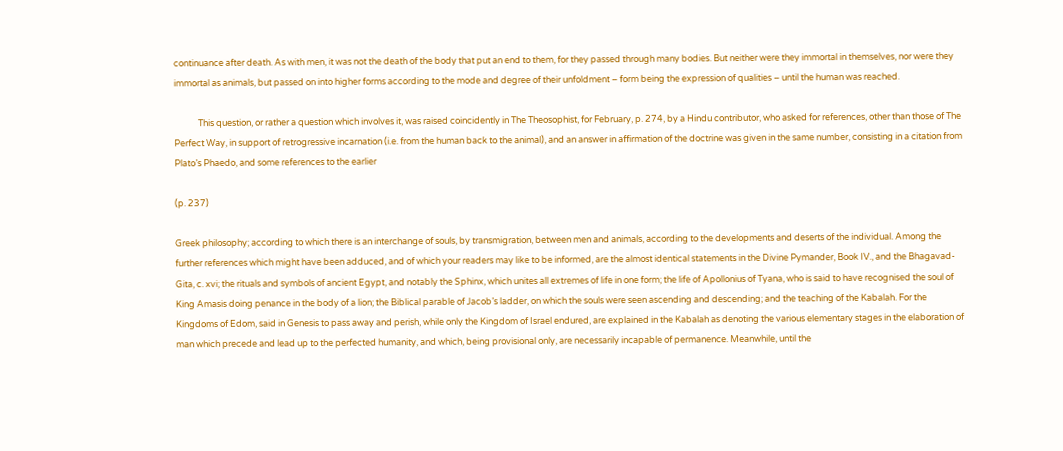continuance after death. As with men, it was not the death of the body that put an end to them, for they passed through many bodies. But neither were they immortal in themselves, nor were they immortal as animals, but passed on into higher forms according to the mode and degree of their unfoldment – form being the expression of qualities – until the human was reached.

            This question, or rather a question which involves it, was raised coincidently in The Theosophist, for February, p. 274, by a Hindu contributor, who asked for references, other than those of The Perfect Way, in support of retrogressive incarnation (i.e. from the human back to the animal), and an answer in affirmation of the doctrine was given in the same number, consisting in a citation from Plato’s Phaedo, and some references to the earlier

(p. 237)

Greek philosophy; according to which there is an interchange of souls, by transmigration, between men and animals, according to the developments and deserts of the individual. Among the further references which might have been adduced, and of which your readers may like to be informed, are the almost identical statements in the Divine Pymander, Book IV., and the Bhagavad-Gita, c. xvi; the rituals and symbols of ancient Egypt, and notably the Sphinx, which unites all extremes of life in one form; the life of Apollonius of Tyana, who is said to have recognised the soul of King Amasis doing penance in the body of a lion; the Biblical parable of Jacob’s ladder, on which the souls were seen ascending and descending; and the teaching of the Kabalah. For the Kingdoms of Edom, said in Genesis to pass away and perish, while only the Kingdom of Israel endured, are explained in the Kabalah as denoting the various elementary stages in the elaboration of man which precede and lead up to the perfected humanity, and which, being provisional only, are necessarily incapable of permanence. Meanwhile, until the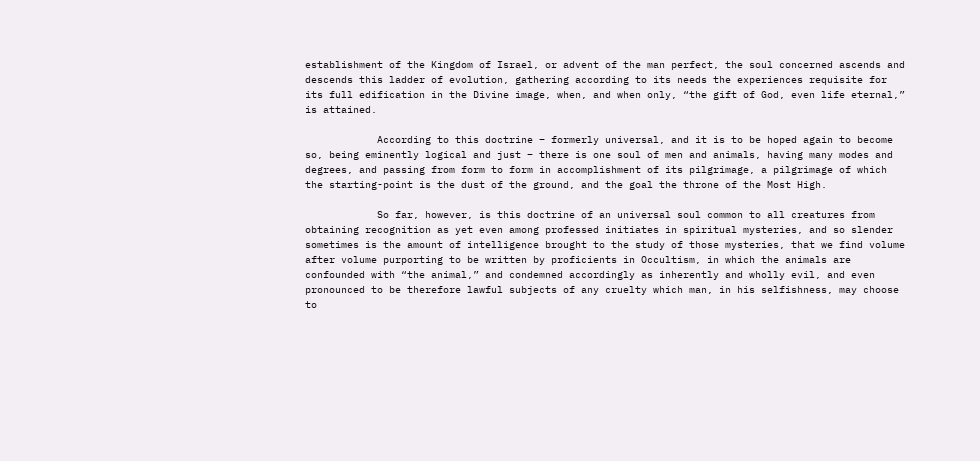establishment of the Kingdom of Israel, or advent of the man perfect, the soul concerned ascends and descends this ladder of evolution, gathering according to its needs the experiences requisite for its full edification in the Divine image, when, and when only, “the gift of God, even life eternal,” is attained.

            According to this doctrine – formerly universal, and it is to be hoped again to become so, being eminently logical and just – there is one soul of men and animals, having many modes and degrees, and passing from form to form in accomplishment of its pilgrimage, a pilgrimage of which the starting-point is the dust of the ground, and the goal the throne of the Most High.

            So far, however, is this doctrine of an universal soul common to all creatures from obtaining recognition as yet even among professed initiates in spiritual mysteries, and so slender sometimes is the amount of intelligence brought to the study of those mysteries, that we find volume after volume purporting to be written by proficients in Occultism, in which the animals are confounded with “the animal,” and condemned accordingly as inherently and wholly evil, and even pronounced to be therefore lawful subjects of any cruelty which man, in his selfishness, may choose to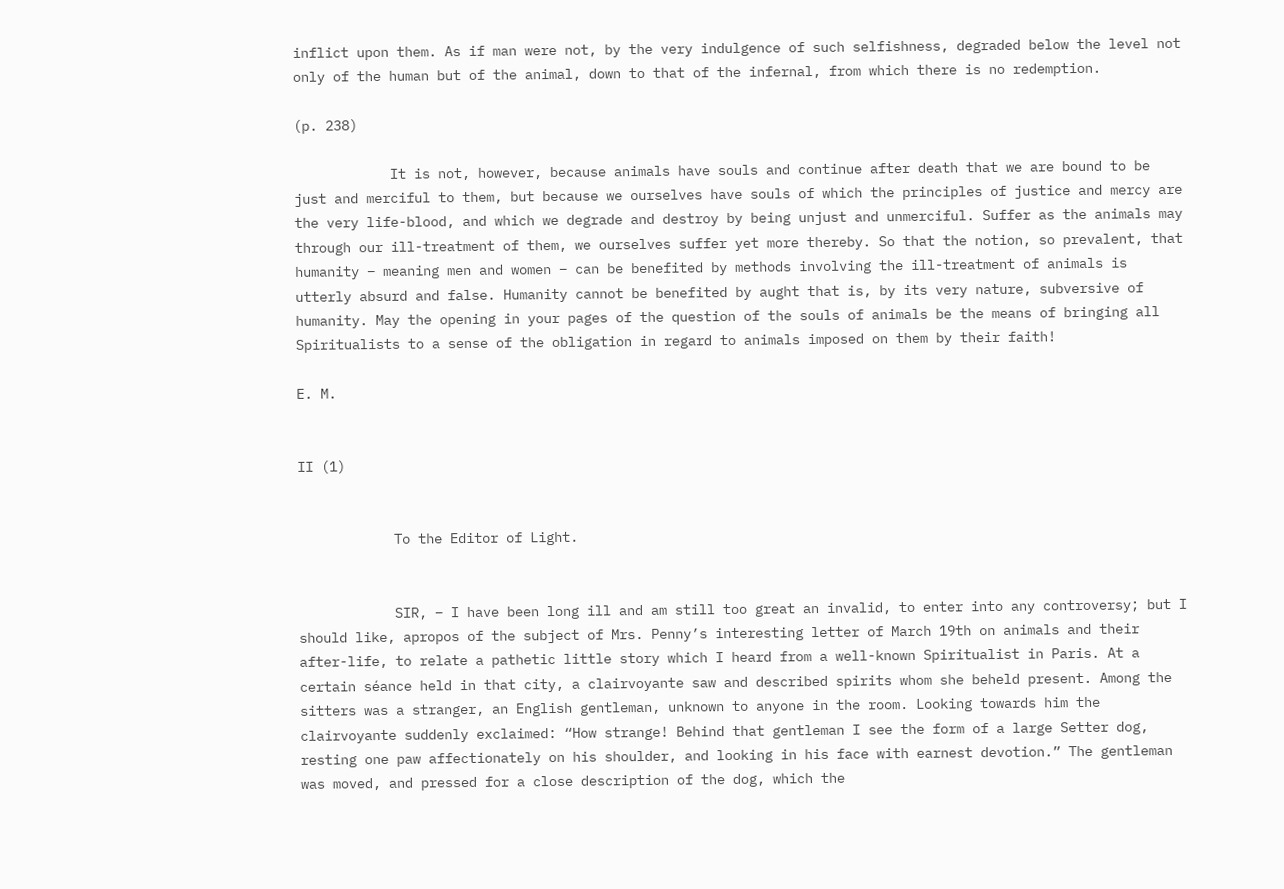inflict upon them. As if man were not, by the very indulgence of such selfishness, degraded below the level not only of the human but of the animal, down to that of the infernal, from which there is no redemption.

(p. 238)

            It is not, however, because animals have souls and continue after death that we are bound to be just and merciful to them, but because we ourselves have souls of which the principles of justice and mercy are the very life-blood, and which we degrade and destroy by being unjust and unmerciful. Suffer as the animals may through our ill-treatment of them, we ourselves suffer yet more thereby. So that the notion, so prevalent, that humanity – meaning men and women – can be benefited by methods involving the ill-treatment of animals is utterly absurd and false. Humanity cannot be benefited by aught that is, by its very nature, subversive of humanity. May the opening in your pages of the question of the souls of animals be the means of bringing all Spiritualists to a sense of the obligation in regard to animals imposed on them by their faith!

E. M.


II (1)


            To the Editor of Light.


            SIR, – I have been long ill and am still too great an invalid, to enter into any controversy; but I should like, apropos of the subject of Mrs. Penny’s interesting letter of March 19th on animals and their after-life, to relate a pathetic little story which I heard from a well-known Spiritualist in Paris. At a certain séance held in that city, a clairvoyante saw and described spirits whom she beheld present. Among the sitters was a stranger, an English gentleman, unknown to anyone in the room. Looking towards him the clairvoyante suddenly exclaimed: “How strange! Behind that gentleman I see the form of a large Setter dog, resting one paw affectionately on his shoulder, and looking in his face with earnest devotion.” The gentleman was moved, and pressed for a close description of the dog, which the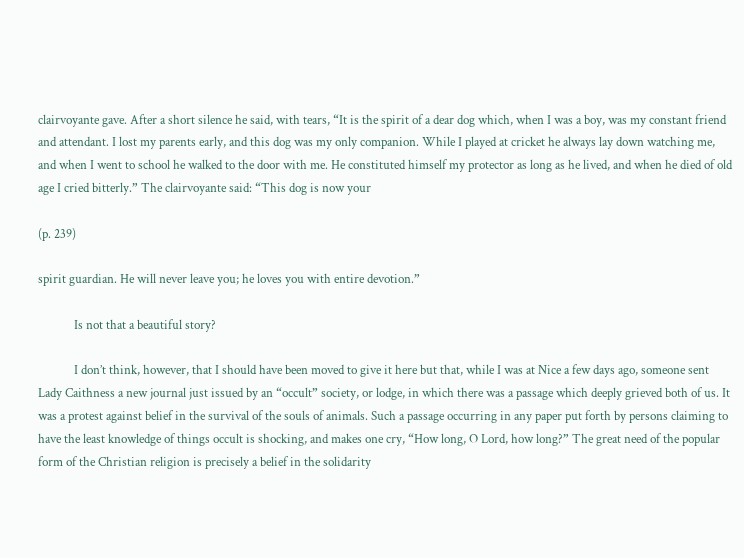clairvoyante gave. After a short silence he said, with tears, “It is the spirit of a dear dog which, when I was a boy, was my constant friend and attendant. I lost my parents early, and this dog was my only companion. While I played at cricket he always lay down watching me, and when I went to school he walked to the door with me. He constituted himself my protector as long as he lived, and when he died of old age I cried bitterly.” The clairvoyante said: “This dog is now your

(p. 239)

spirit guardian. He will never leave you; he loves you with entire devotion.”

            Is not that a beautiful story?

            I don’t think, however, that I should have been moved to give it here but that, while I was at Nice a few days ago, someone sent Lady Caithness a new journal just issued by an “occult” society, or lodge, in which there was a passage which deeply grieved both of us. It was a protest against belief in the survival of the souls of animals. Such a passage occurring in any paper put forth by persons claiming to have the least knowledge of things occult is shocking, and makes one cry, “How long, O Lord, how long?” The great need of the popular form of the Christian religion is precisely a belief in the solidarity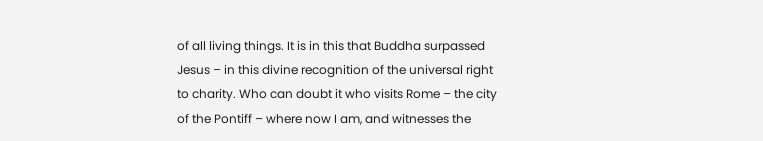of all living things. It is in this that Buddha surpassed Jesus – in this divine recognition of the universal right to charity. Who can doubt it who visits Rome – the city of the Pontiff – where now I am, and witnesses the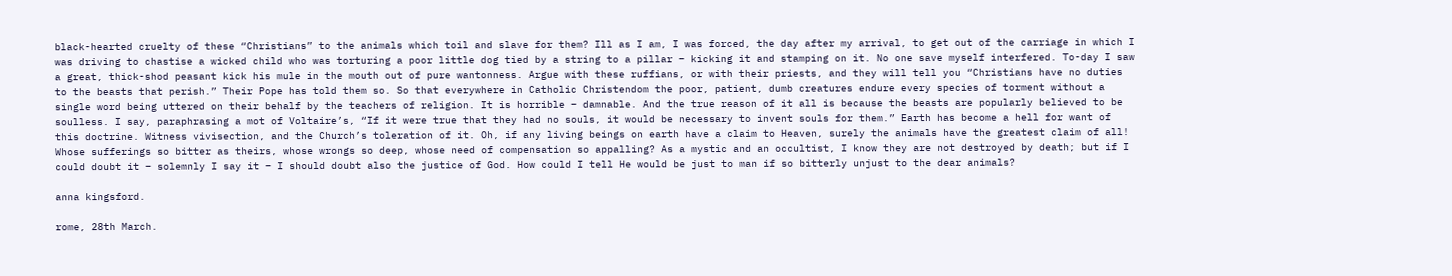black-hearted cruelty of these “Christians” to the animals which toil and slave for them? Ill as I am, I was forced, the day after my arrival, to get out of the carriage in which I was driving to chastise a wicked child who was torturing a poor little dog tied by a string to a pillar – kicking it and stamping on it. No one save myself interfered. To-day I saw a great, thick-shod peasant kick his mule in the mouth out of pure wantonness. Argue with these ruffians, or with their priests, and they will tell you “Christians have no duties to the beasts that perish.” Their Pope has told them so. So that everywhere in Catholic Christendom the poor, patient, dumb creatures endure every species of torment without a single word being uttered on their behalf by the teachers of religion. It is horrible – damnable. And the true reason of it all is because the beasts are popularly believed to be soulless. I say, paraphrasing a mot of Voltaire’s, “If it were true that they had no souls, it would be necessary to invent souls for them.” Earth has become a hell for want of this doctrine. Witness vivisection, and the Church’s toleration of it. Oh, if any living beings on earth have a claim to Heaven, surely the animals have the greatest claim of all! Whose sufferings so bitter as theirs, whose wrongs so deep, whose need of compensation so appalling? As a mystic and an occultist, I know they are not destroyed by death; but if I could doubt it – solemnly I say it – I should doubt also the justice of God. How could I tell He would be just to man if so bitterly unjust to the dear animals?

anna kingsford.

rome, 28th March.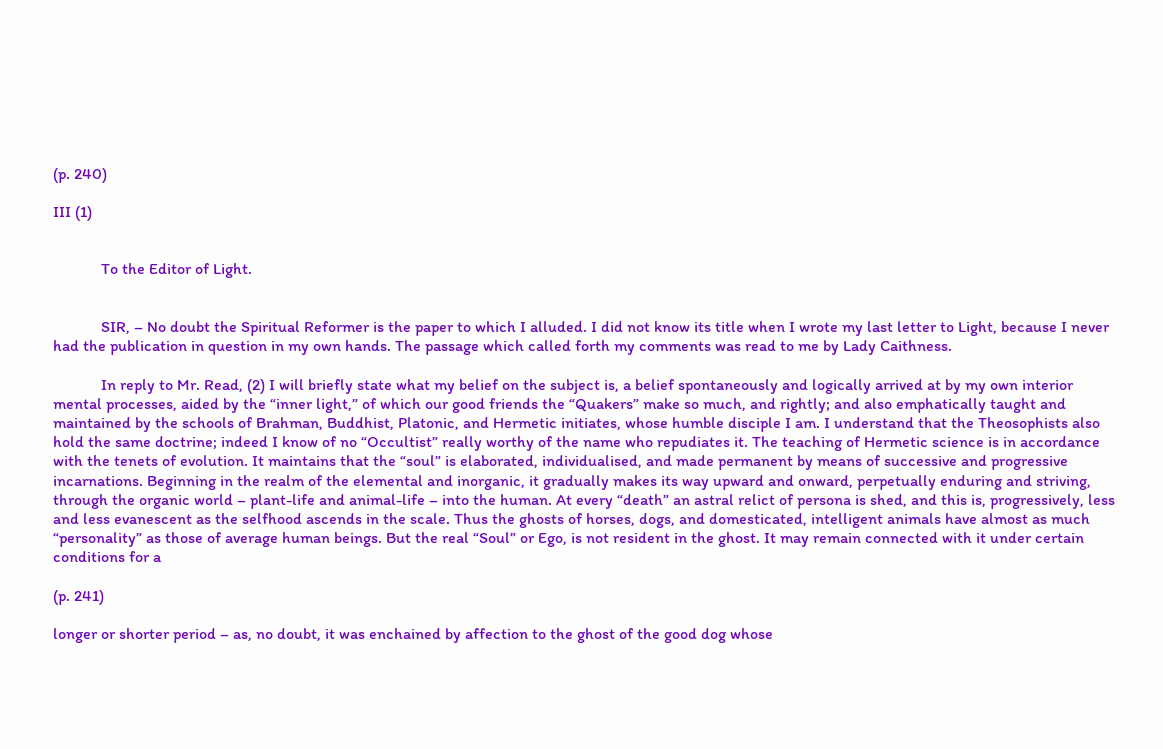(p. 240)

III (1)


            To the Editor of Light.


            SIR, – No doubt the Spiritual Reformer is the paper to which I alluded. I did not know its title when I wrote my last letter to Light, because I never had the publication in question in my own hands. The passage which called forth my comments was read to me by Lady Caithness.

            In reply to Mr. Read, (2) I will briefly state what my belief on the subject is, a belief spontaneously and logically arrived at by my own interior mental processes, aided by the “inner light,” of which our good friends the “Quakers” make so much, and rightly; and also emphatically taught and maintained by the schools of Brahman, Buddhist, Platonic, and Hermetic initiates, whose humble disciple I am. I understand that the Theosophists also hold the same doctrine; indeed I know of no “Occultist” really worthy of the name who repudiates it. The teaching of Hermetic science is in accordance with the tenets of evolution. It maintains that the “soul” is elaborated, individualised, and made permanent by means of successive and progressive incarnations. Beginning in the realm of the elemental and inorganic, it gradually makes its way upward and onward, perpetually enduring and striving, through the organic world – plant-life and animal-life – into the human. At every “death” an astral relict of persona is shed, and this is, progressively, less and less evanescent as the selfhood ascends in the scale. Thus the ghosts of horses, dogs, and domesticated, intelligent animals have almost as much “personality” as those of average human beings. But the real “Soul” or Ego, is not resident in the ghost. It may remain connected with it under certain conditions for a

(p. 241)

longer or shorter period – as, no doubt, it was enchained by affection to the ghost of the good dog whose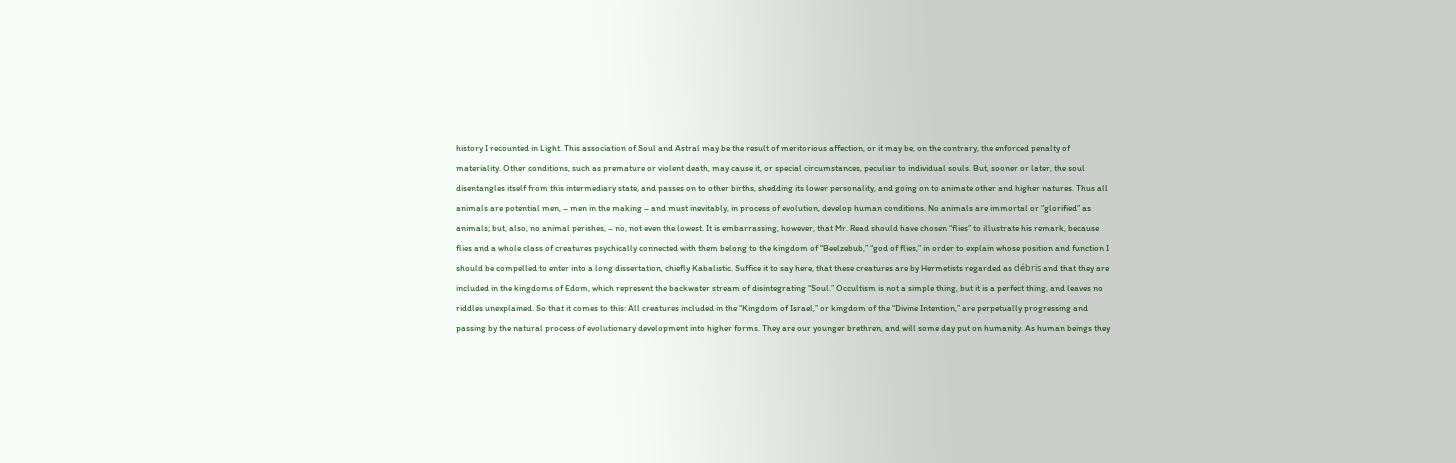history I recounted in Light. This association of Soul and Astral may be the result of meritorious affection, or it may be, on the contrary, the enforced penalty of materiality. Other conditions, such as premature or violent death, may cause it, or special circumstances, peculiar to individual souls. But, sooner or later, the soul disentangles itself from this intermediary state, and passes on to other births, shedding its lower personality, and going on to animate other and higher natures. Thus all animals are potential men, – men in the making – and must inevitably, in process of evolution, develop human conditions. No animals are immortal or “glorified” as animals; but, also, no animal perishes, – no, not even the lowest. It is embarrassing, however, that Mr. Read should have chosen “flies” to illustrate his remark, because flies and a whole class of creatures psychically connected with them belong to the kingdom of “Beelzebub,” “god of flies,” in order to explain whose position and function I should be compelled to enter into a long dissertation, chiefly Kabalistic. Suffice it to say here, that these creatures are by Hermetists regarded as débris and that they are included in the kingdoms of Edom, which represent the backwater stream of disintegrating “Soul.” Occultism is not a simple thing, but it is a perfect thing, and leaves no riddles unexplained. So that it comes to this: All creatures included in the “Kingdom of Israel,” or kingdom of the “Divine Intention,” are perpetually progressing and passing by the natural process of evolutionary development into higher forms. They are our younger brethren, and will some day put on humanity. As human beings they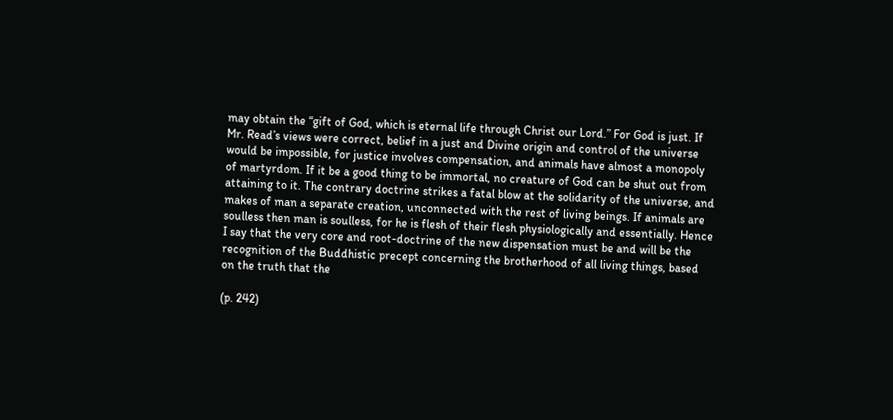may obtain the “gift of God, which is eternal life through Christ our Lord.” For God is just. If Mr. Read’s views were correct, belief in a just and Divine origin and control of the universe would be impossible, for justice involves compensation, and animals have almost a monopoly of martyrdom. If it be a good thing to be immortal, no creature of God can be shut out from attaining to it. The contrary doctrine strikes a fatal blow at the solidarity of the universe, and makes of man a separate creation, unconnected with the rest of living beings. If animals are soulless then man is soulless, for he is flesh of their flesh physiologically and essentially. Hence I say that the very core and root-doctrine of the new dispensation must be and will be the recognition of the Buddhistic precept concerning the brotherhood of all living things, based on the truth that the

(p. 242)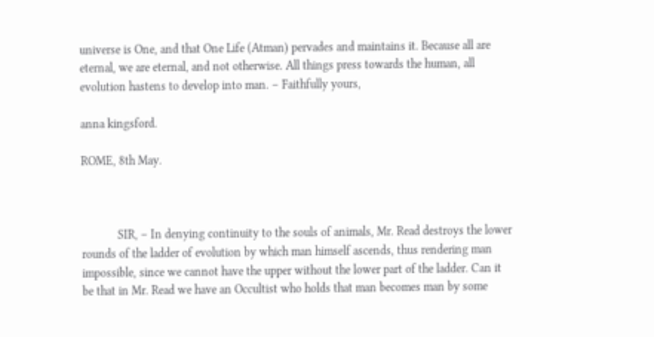universe is One, and that One Life (Atman) pervades and maintains it. Because all are eternal, we are eternal, and not otherwise. All things press towards the human, all evolution hastens to develop into man. – Faithfully yours,

anna kingsford.

ROME, 8th May.



            SIR, – In denying continuity to the souls of animals, Mr. Read destroys the lower rounds of the ladder of evolution by which man himself ascends, thus rendering man impossible, since we cannot have the upper without the lower part of the ladder. Can it be that in Mr. Read we have an Occultist who holds that man becomes man by some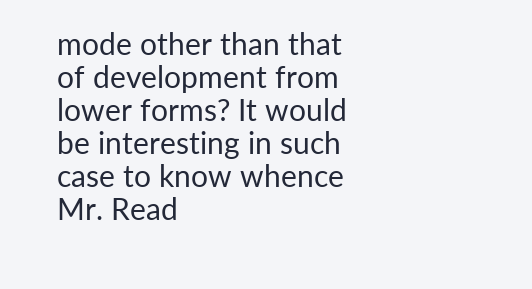mode other than that of development from lower forms? It would be interesting in such case to know whence Mr. Read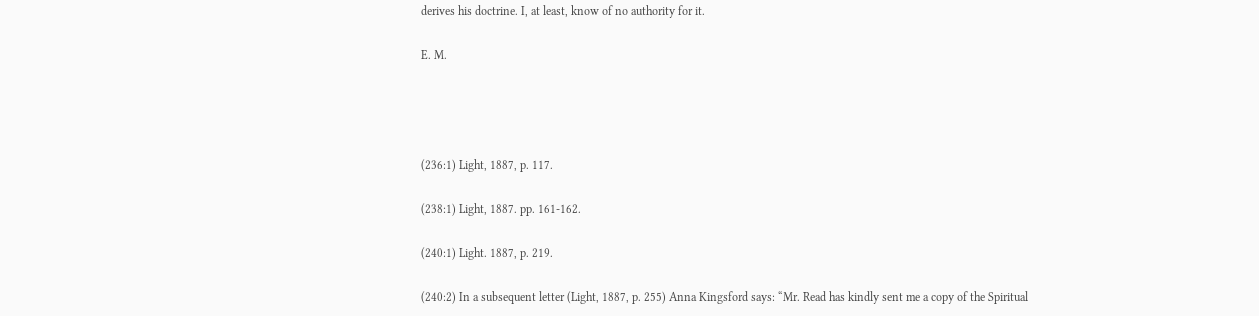derives his doctrine. I, at least, know of no authority for it.

E. M.




(236:1) Light, 1887, p. 117.

(238:1) Light, 1887. pp. 161-162.

(240:1) Light. 1887, p. 219.

(240:2) In a subsequent letter (Light, 1887, p. 255) Anna Kingsford says: “Mr. Read has kindly sent me a copy of the Spiritual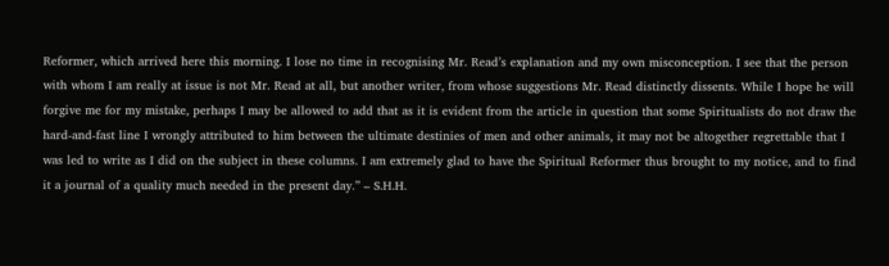Reformer, which arrived here this morning. I lose no time in recognising Mr. Read’s explanation and my own misconception. I see that the person with whom I am really at issue is not Mr. Read at all, but another writer, from whose suggestions Mr. Read distinctly dissents. While I hope he will forgive me for my mistake, perhaps I may be allowed to add that as it is evident from the article in question that some Spiritualists do not draw the hard-and-fast line I wrongly attributed to him between the ultimate destinies of men and other animals, it may not be altogether regrettable that I was led to write as I did on the subject in these columns. I am extremely glad to have the Spiritual Reformer thus brought to my notice, and to find it a journal of a quality much needed in the present day.” – S.H.H.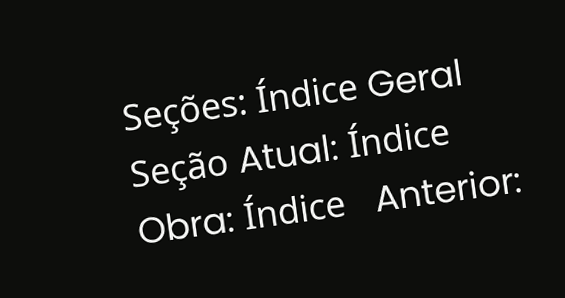Seções: Índice Geral   Seção Atual: Índice   Obra: Índice   Anterior: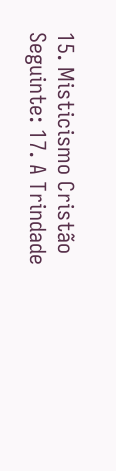15. Misticismo Cristão    Seguinte: 17. A Trindade